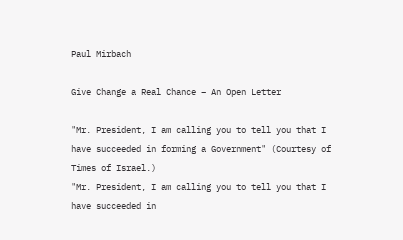Paul Mirbach

Give Change a Real Chance – An Open Letter

"Mr. President, I am calling you to tell you that I have succeeded in forming a Government" (Courtesy of Times of Israel.)
"Mr. President, I am calling you to tell you that I have succeeded in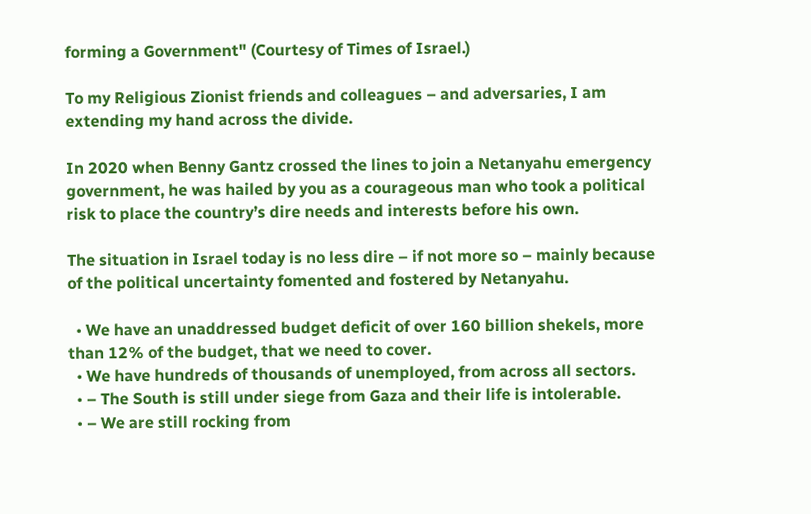forming a Government" (Courtesy of Times of Israel.)

To my Religious Zionist friends and colleagues – and adversaries, I am extending my hand across the divide.

In 2020 when Benny Gantz crossed the lines to join a Netanyahu emergency government, he was hailed by you as a courageous man who took a political risk to place the country’s dire needs and interests before his own.

The situation in Israel today is no less dire – if not more so – mainly because of the political uncertainty fomented and fostered by Netanyahu.

  • We have an unaddressed budget deficit of over 160 billion shekels, more than 12% of the budget, that we need to cover.
  • We have hundreds of thousands of unemployed, from across all sectors.
  • – The South is still under siege from Gaza and their life is intolerable.
  • – We are still rocking from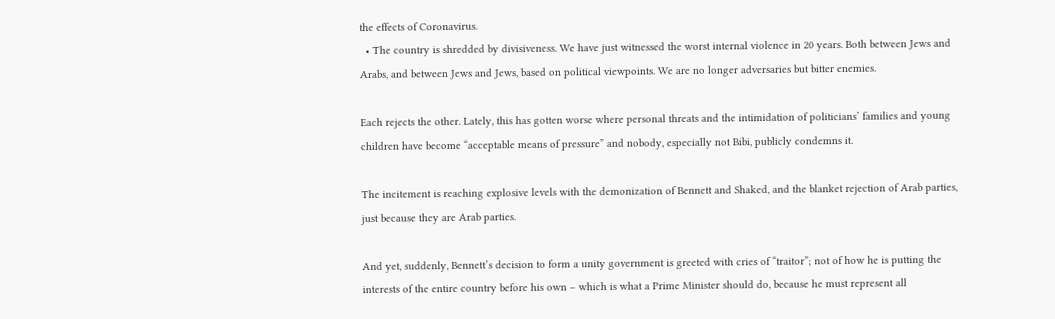the effects of Coronavirus.
  • The country is shredded by divisiveness. We have just witnessed the worst internal violence in 20 years. Both between Jews and Arabs, and between Jews and Jews, based on political viewpoints. We are no longer adversaries but bitter enemies.

Each rejects the other. Lately, this has gotten worse where personal threats and the intimidation of politicians’ families and young children have become “acceptable means of pressure” and nobody, especially not Bibi, publicly condemns it.

The incitement is reaching explosive levels with the demonization of Bennett and Shaked, and the blanket rejection of Arab parties, just because they are Arab parties.

And yet, suddenly, Bennett’s decision to form a unity government is greeted with cries of “traitor”; not of how he is putting the interests of the entire country before his own – which is what a Prime Minister should do, because he must represent all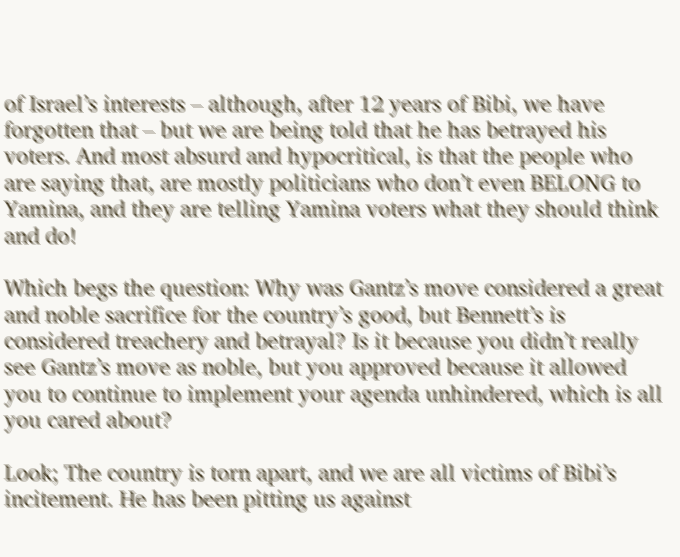of Israel’s interests – although, after 12 years of Bibi, we have forgotten that – but we are being told that he has betrayed his voters. And most absurd and hypocritical, is that the people who are saying that, are mostly politicians who don’t even BELONG to Yamina, and they are telling Yamina voters what they should think and do!

Which begs the question: Why was Gantz’s move considered a great and noble sacrifice for the country’s good, but Bennett’s is considered treachery and betrayal? Is it because you didn’t really see Gantz’s move as noble, but you approved because it allowed you to continue to implement your agenda unhindered, which is all you cared about?

Look; The country is torn apart, and we are all victims of Bibi’s incitement. He has been pitting us against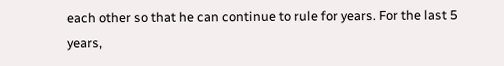each other so that he can continue to rule for years. For the last 5 years,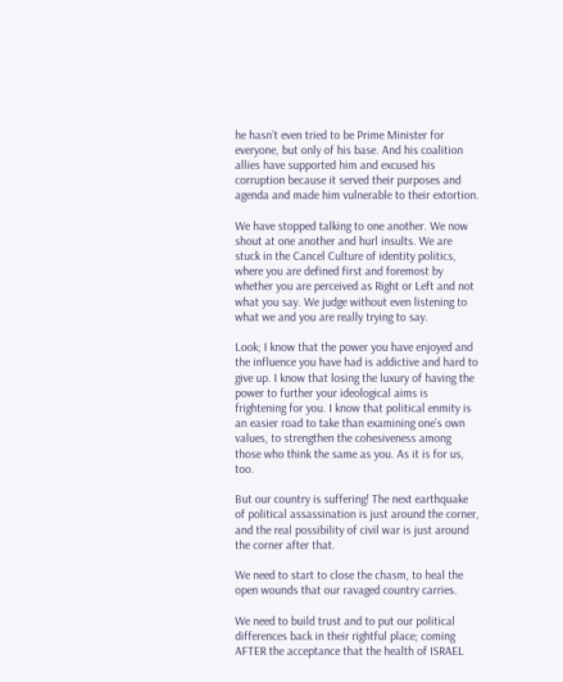he hasn’t even tried to be Prime Minister for everyone, but only of his base. And his coalition allies have supported him and excused his corruption because it served their purposes and agenda and made him vulnerable to their extortion.

We have stopped talking to one another. We now shout at one another and hurl insults. We are stuck in the Cancel Culture of identity politics, where you are defined first and foremost by whether you are perceived as Right or Left and not what you say. We judge without even listening to what we and you are really trying to say.

Look; I know that the power you have enjoyed and the influence you have had is addictive and hard to give up. I know that losing the luxury of having the power to further your ideological aims is frightening for you. I know that political enmity is an easier road to take than examining one’s own values, to strengthen the cohesiveness among those who think the same as you. As it is for us, too.

But our country is suffering! The next earthquake of political assassination is just around the corner, and the real possibility of civil war is just around the corner after that.

We need to start to close the chasm, to heal the open wounds that our ravaged country carries.

We need to build trust and to put our political differences back in their rightful place; coming AFTER the acceptance that the health of ISRAEL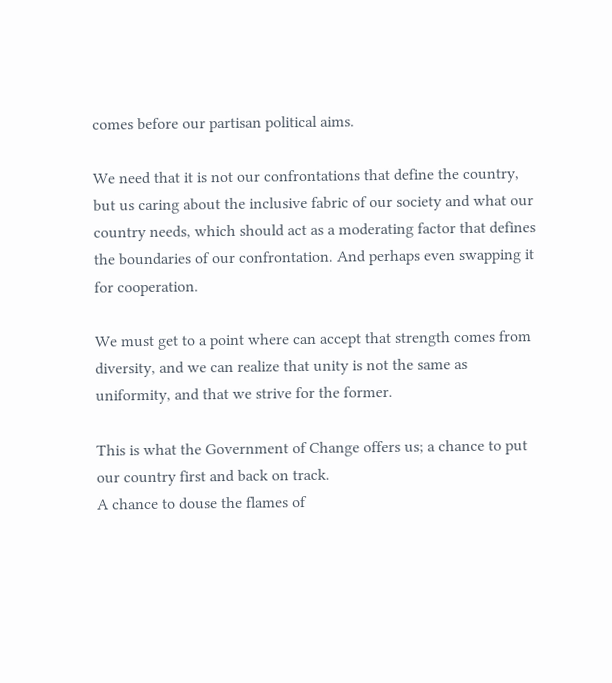comes before our partisan political aims.

We need that it is not our confrontations that define the country, but us caring about the inclusive fabric of our society and what our country needs, which should act as a moderating factor that defines the boundaries of our confrontation. And perhaps even swapping it for cooperation.

We must get to a point where can accept that strength comes from diversity, and we can realize that unity is not the same as uniformity, and that we strive for the former.

This is what the Government of Change offers us; a chance to put our country first and back on track.
A chance to douse the flames of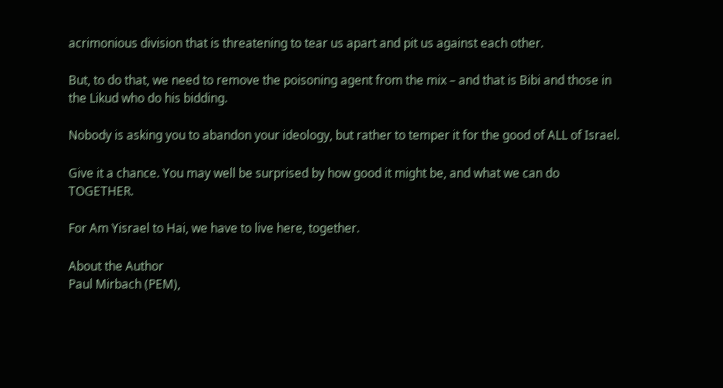acrimonious division that is threatening to tear us apart and pit us against each other.

But, to do that, we need to remove the poisoning agent from the mix – and that is Bibi and those in the Likud who do his bidding.

Nobody is asking you to abandon your ideology, but rather to temper it for the good of ALL of Israel.

Give it a chance. You may well be surprised by how good it might be, and what we can do TOGETHER.

For Am Yisrael to Hai, we have to live here, together.

About the Author
Paul Mirbach (PEM),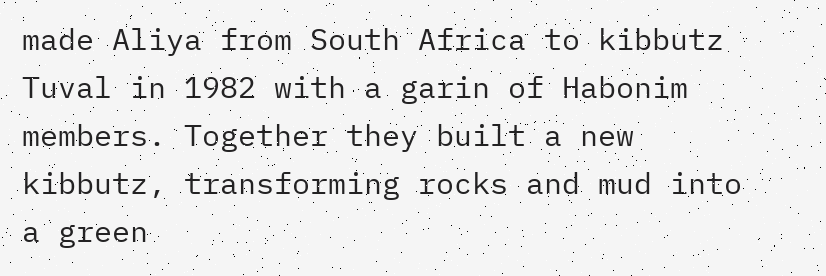made Aliya from South Africa to kibbutz Tuval in 1982 with a garin of Habonim members. Together they built a new kibbutz, transforming rocks and mud into a green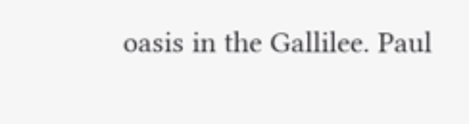oasis in the Gallilee. Paul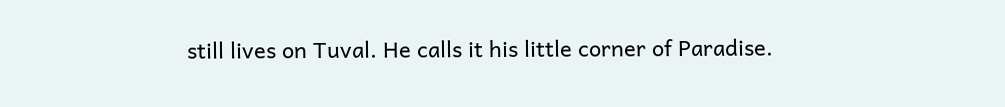still lives on Tuval. He calls it his little corner of Paradise.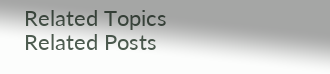Related Topics
Related Posts